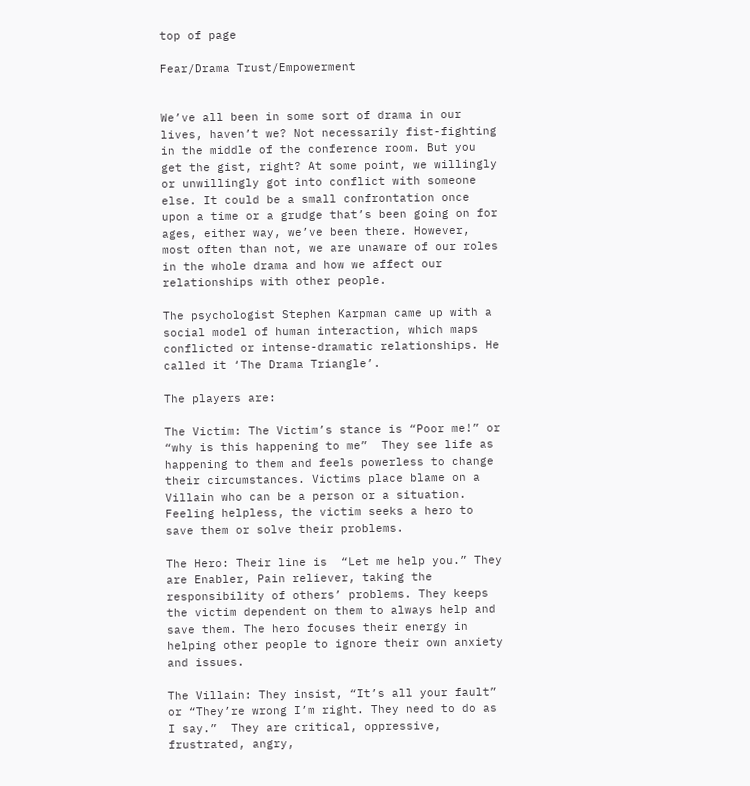top of page

Fear/Drama Trust/Empowerment


We’ve all been in some sort of drama in our lives, haven’t we? Not necessarily fist-fighting in the middle of the conference room. But you get the gist, right? At some point, we willingly or unwillingly got into conflict with someone else. It could be a small confrontation once upon a time or a grudge that’s been going on for ages, either way, we’ve been there. However, most often than not, we are unaware of our roles in the whole drama and how we affect our relationships with other people.

The psychologist Stephen Karpman came up with a social model of human interaction, which maps conflicted or intense-dramatic relationships. He called it ‘The Drama Triangle’.

The players are:

The Victim: The Victim’s stance is “Poor me!” or “why is this happening to me”  They see life as happening to them and feels powerless to change their circumstances. Victims place blame on a Villain who can be a person or a situation. Feeling helpless, the victim seeks a hero to save them or solve their problems.

The Hero: Their line is  “Let me help you.” They are Enabler, Pain reliever, taking the responsibility of others’ problems. They keeps the victim dependent on them to always help and save them. The hero focuses their energy in helping other people to ignore their own anxiety and issues.

The Villain: They insist, “It’s all your fault” or “They’re wrong I’m right. They need to do as I say.”  They are critical, oppressive, frustrated, angry,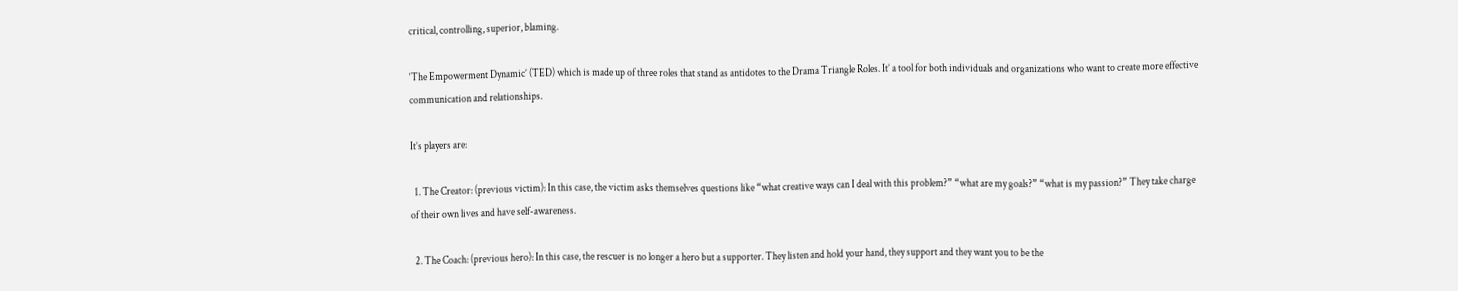critical, controlling, superior, blaming.

‘The Empowerment Dynamic’ (TED) which is made up of three roles that stand as antidotes to the Drama Triangle Roles. It’ a tool for both individuals and organizations who want to create more effective communication and relationships.

It’s players are:

  1. The Creator: (previous victim): In this case, the victim asks themselves questions like “what creative ways can I deal with this problem?” “what are my goals?” “what is my passion?” They take charge of their own lives and have self-awareness.

  2. The Coach: (previous hero): In this case, the rescuer is no longer a hero but a supporter. They listen and hold your hand, they support and they want you to be the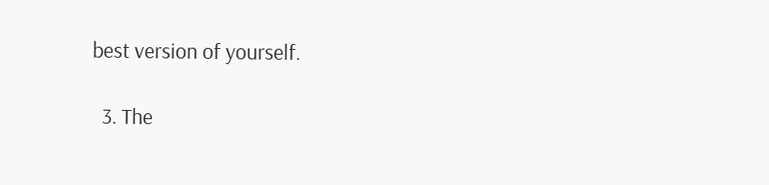best version of yourself.

  3. The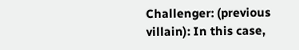Challenger: (previous villain): In this case,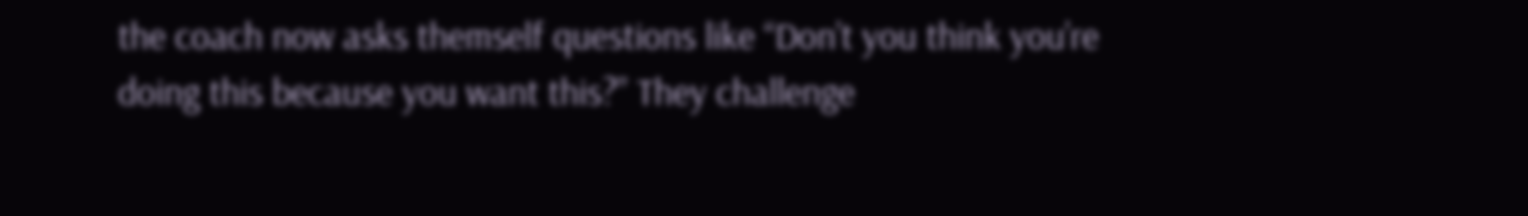the coach now asks themself questions like “Don’t you think you’re doing this because you want this?” They challenge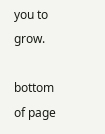you to grow.

bottom of page